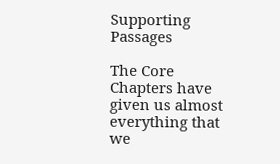Supporting Passages

The Core Chapters have given us almost everything that we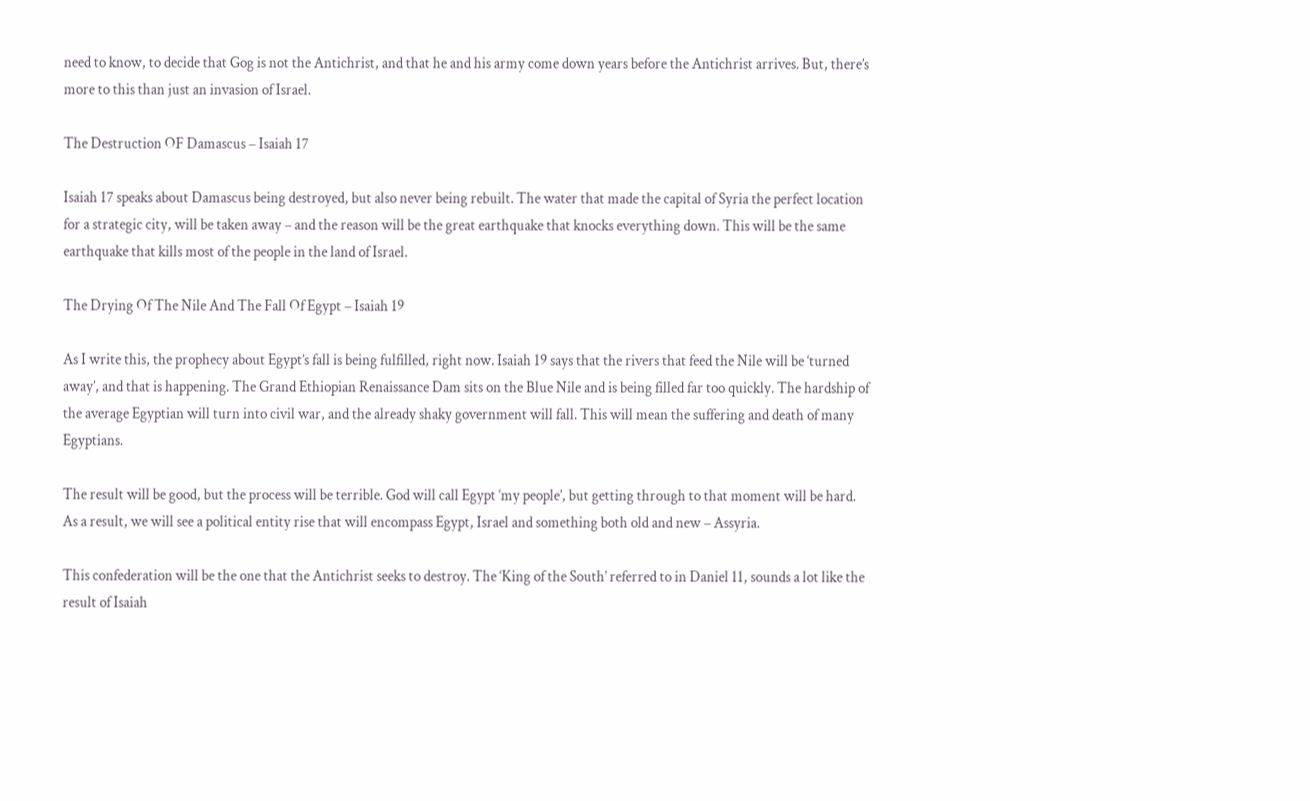need to know, to decide that Gog is not the Antichrist, and that he and his army come down years before the Antichrist arrives. But, there’s more to this than just an invasion of Israel.

The Destruction OF Damascus – Isaiah 17

Isaiah 17 speaks about Damascus being destroyed, but also never being rebuilt. The water that made the capital of Syria the perfect location for a strategic city, will be taken away – and the reason will be the great earthquake that knocks everything down. This will be the same earthquake that kills most of the people in the land of Israel.

The Drying Of The Nile And The Fall Of Egypt – Isaiah 19

As I write this, the prophecy about Egypt’s fall is being fulfilled, right now. Isaiah 19 says that the rivers that feed the Nile will be ‘turned away’, and that is happening. The Grand Ethiopian Renaissance Dam sits on the Blue Nile and is being filled far too quickly. The hardship of the average Egyptian will turn into civil war, and the already shaky government will fall. This will mean the suffering and death of many Egyptians.

The result will be good, but the process will be terrible. God will call Egypt ‘my people’, but getting through to that moment will be hard. As a result, we will see a political entity rise that will encompass Egypt, Israel and something both old and new – Assyria.

This confederation will be the one that the Antichrist seeks to destroy. The ‘King of the South’ referred to in Daniel 11, sounds a lot like the result of Isaiah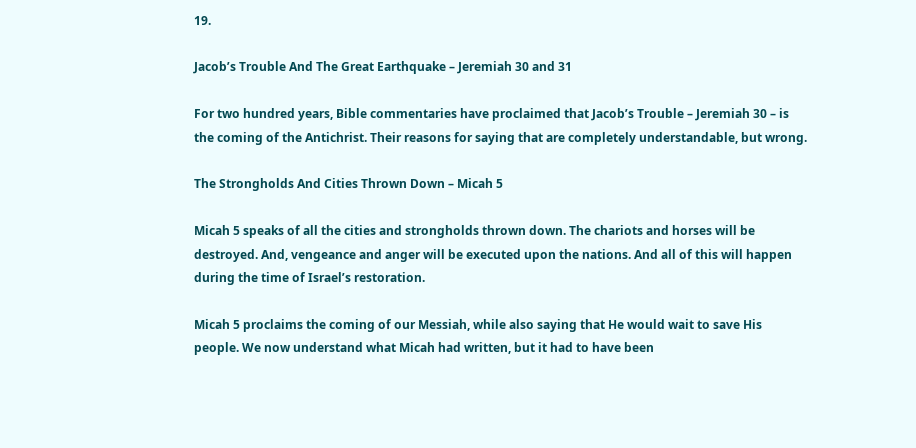19.

Jacob’s Trouble And The Great Earthquake – Jeremiah 30 and 31

For two hundred years, Bible commentaries have proclaimed that Jacob’s Trouble – Jeremiah 30 – is the coming of the Antichrist. Their reasons for saying that are completely understandable, but wrong.

The Strongholds And Cities Thrown Down – Micah 5

Micah 5 speaks of all the cities and strongholds thrown down. The chariots and horses will be destroyed. And, vengeance and anger will be executed upon the nations. And all of this will happen during the time of Israel’s restoration.

Micah 5 proclaims the coming of our Messiah, while also saying that He would wait to save His people. We now understand what Micah had written, but it had to have been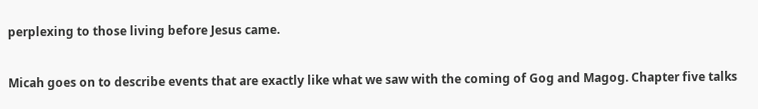perplexing to those living before Jesus came.

Micah goes on to describe events that are exactly like what we saw with the coming of Gog and Magog. Chapter five talks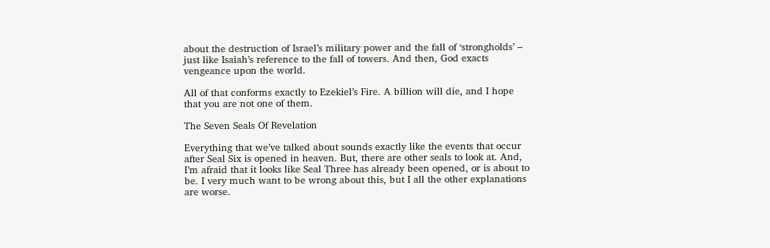about the destruction of Israel’s military power and the fall of ‘strongholds’ – just like Isaiah’s reference to the fall of towers. And then, God exacts vengeance upon the world.

All of that conforms exactly to Ezekiel’s Fire. A billion will die, and I hope that you are not one of them.

The Seven Seals Of Revelation

Everything that we’ve talked about sounds exactly like the events that occur after Seal Six is opened in heaven. But, there are other seals to look at. And, I’m afraid that it looks like Seal Three has already been opened, or is about to be. I very much want to be wrong about this, but I all the other explanations are worse.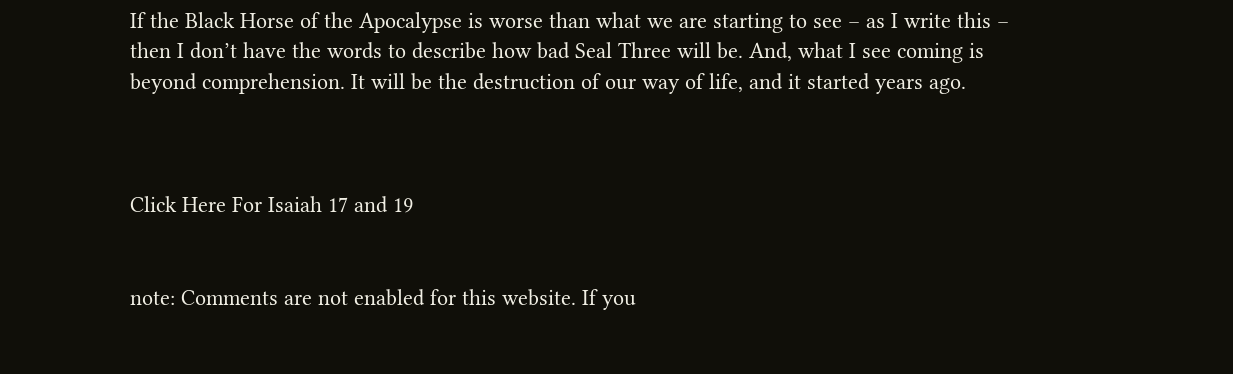If the Black Horse of the Apocalypse is worse than what we are starting to see – as I write this – then I don’t have the words to describe how bad Seal Three will be. And, what I see coming is beyond comprehension. It will be the destruction of our way of life, and it started years ago.



Click Here For Isaiah 17 and 19


note: Comments are not enabled for this website. If you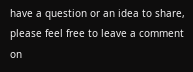have a question or an idea to share, please feel free to leave a comment on